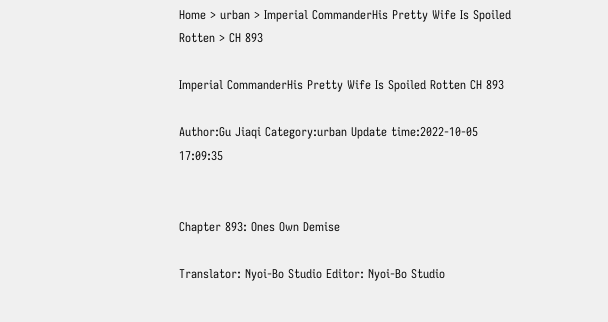Home > urban > Imperial CommanderHis Pretty Wife Is Spoiled Rotten > CH 893

Imperial CommanderHis Pretty Wife Is Spoiled Rotten CH 893

Author:Gu Jiaqi Category:urban Update time:2022-10-05 17:09:35


Chapter 893: Ones Own Demise

Translator: Nyoi-Bo Studio Editor: Nyoi-Bo Studio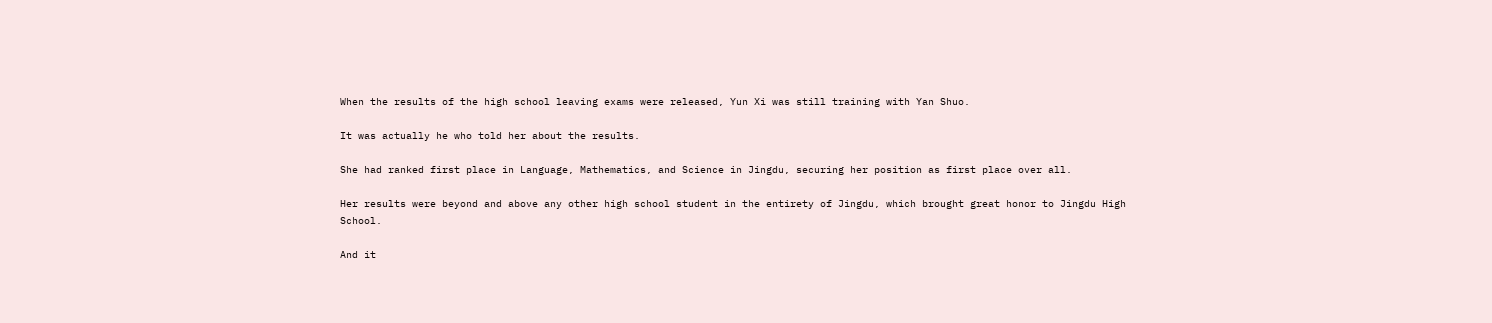When the results of the high school leaving exams were released, Yun Xi was still training with Yan Shuo.

It was actually he who told her about the results.

She had ranked first place in Language, Mathematics, and Science in Jingdu, securing her position as first place over all.

Her results were beyond and above any other high school student in the entirety of Jingdu, which brought great honor to Jingdu High School.

And it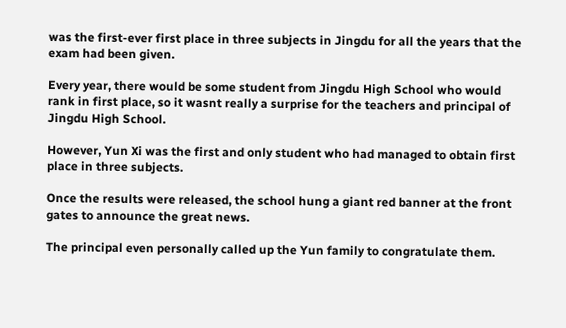was the first-ever first place in three subjects in Jingdu for all the years that the exam had been given.

Every year, there would be some student from Jingdu High School who would rank in first place, so it wasnt really a surprise for the teachers and principal of Jingdu High School.

However, Yun Xi was the first and only student who had managed to obtain first place in three subjects.

Once the results were released, the school hung a giant red banner at the front gates to announce the great news.

The principal even personally called up the Yun family to congratulate them.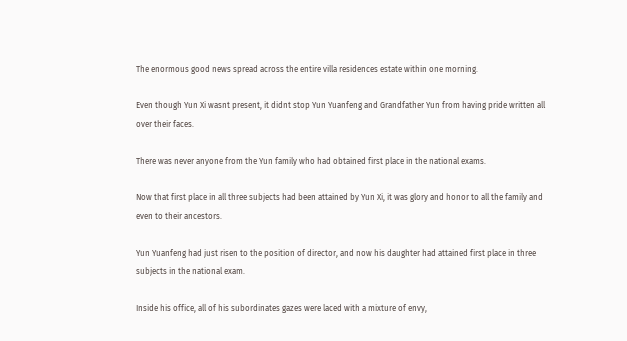The enormous good news spread across the entire villa residences estate within one morning.

Even though Yun Xi wasnt present, it didnt stop Yun Yuanfeng and Grandfather Yun from having pride written all over their faces.

There was never anyone from the Yun family who had obtained first place in the national exams.

Now that first place in all three subjects had been attained by Yun Xi, it was glory and honor to all the family and even to their ancestors.

Yun Yuanfeng had just risen to the position of director, and now his daughter had attained first place in three subjects in the national exam.

Inside his office, all of his subordinates gazes were laced with a mixture of envy,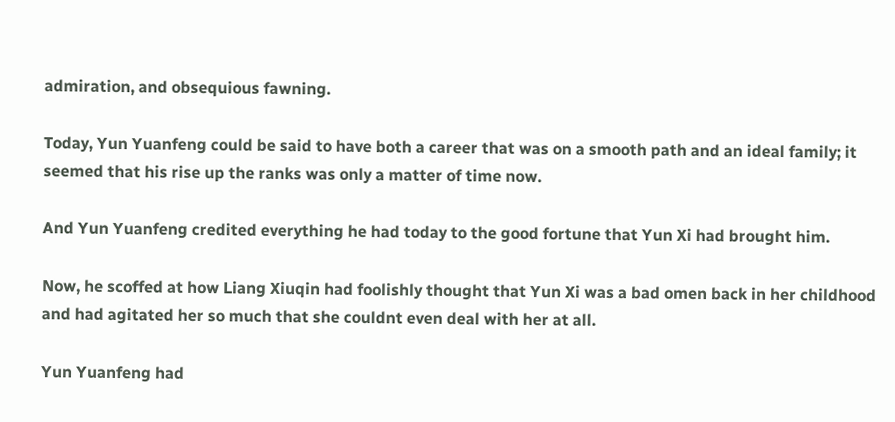admiration, and obsequious fawning.

Today, Yun Yuanfeng could be said to have both a career that was on a smooth path and an ideal family; it seemed that his rise up the ranks was only a matter of time now.

And Yun Yuanfeng credited everything he had today to the good fortune that Yun Xi had brought him.

Now, he scoffed at how Liang Xiuqin had foolishly thought that Yun Xi was a bad omen back in her childhood and had agitated her so much that she couldnt even deal with her at all.

Yun Yuanfeng had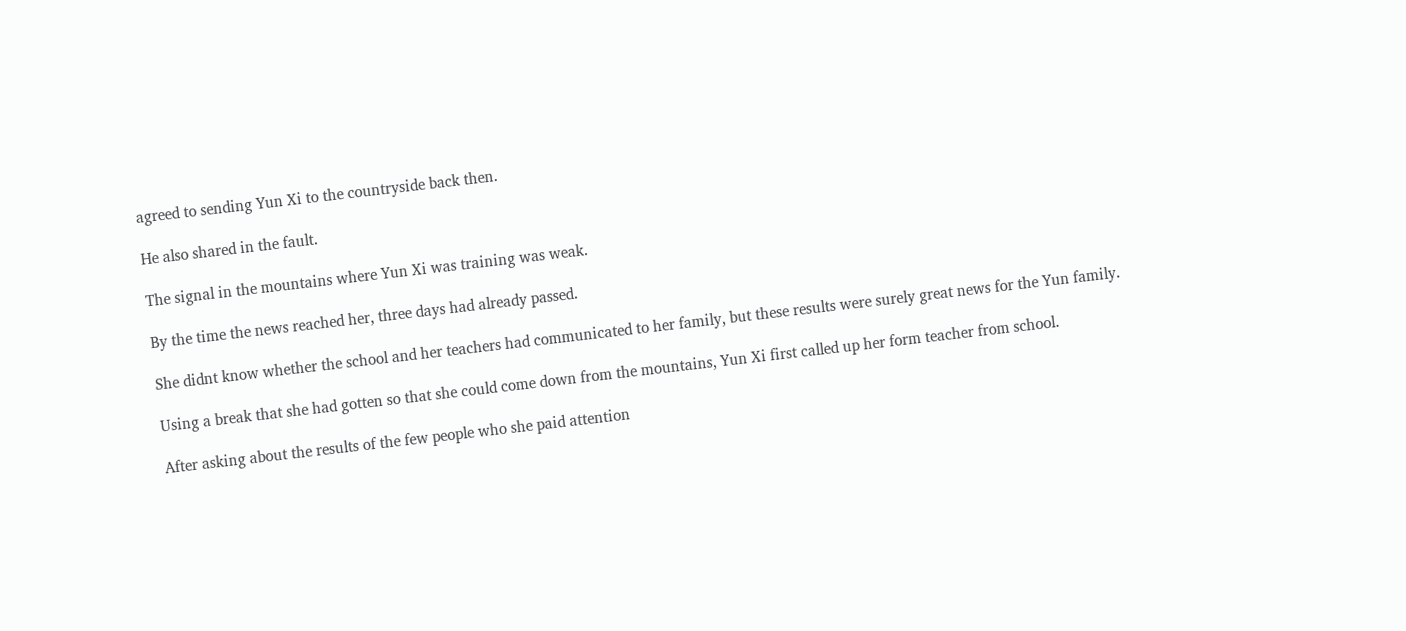agreed to sending Yun Xi to the countryside back then.

He also shared in the fault.

The signal in the mountains where Yun Xi was training was weak.

By the time the news reached her, three days had already passed.

She didnt know whether the school and her teachers had communicated to her family, but these results were surely great news for the Yun family.

Using a break that she had gotten so that she could come down from the mountains, Yun Xi first called up her form teacher from school.

After asking about the results of the few people who she paid attention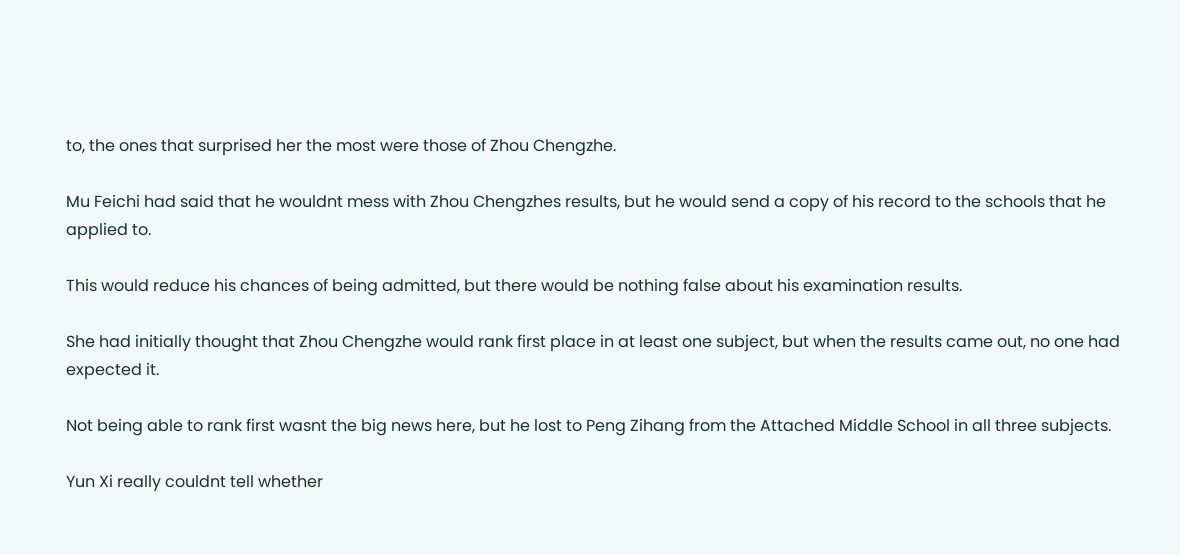to, the ones that surprised her the most were those of Zhou Chengzhe.

Mu Feichi had said that he wouldnt mess with Zhou Chengzhes results, but he would send a copy of his record to the schools that he applied to.

This would reduce his chances of being admitted, but there would be nothing false about his examination results.

She had initially thought that Zhou Chengzhe would rank first place in at least one subject, but when the results came out, no one had expected it.

Not being able to rank first wasnt the big news here, but he lost to Peng Zihang from the Attached Middle School in all three subjects.

Yun Xi really couldnt tell whether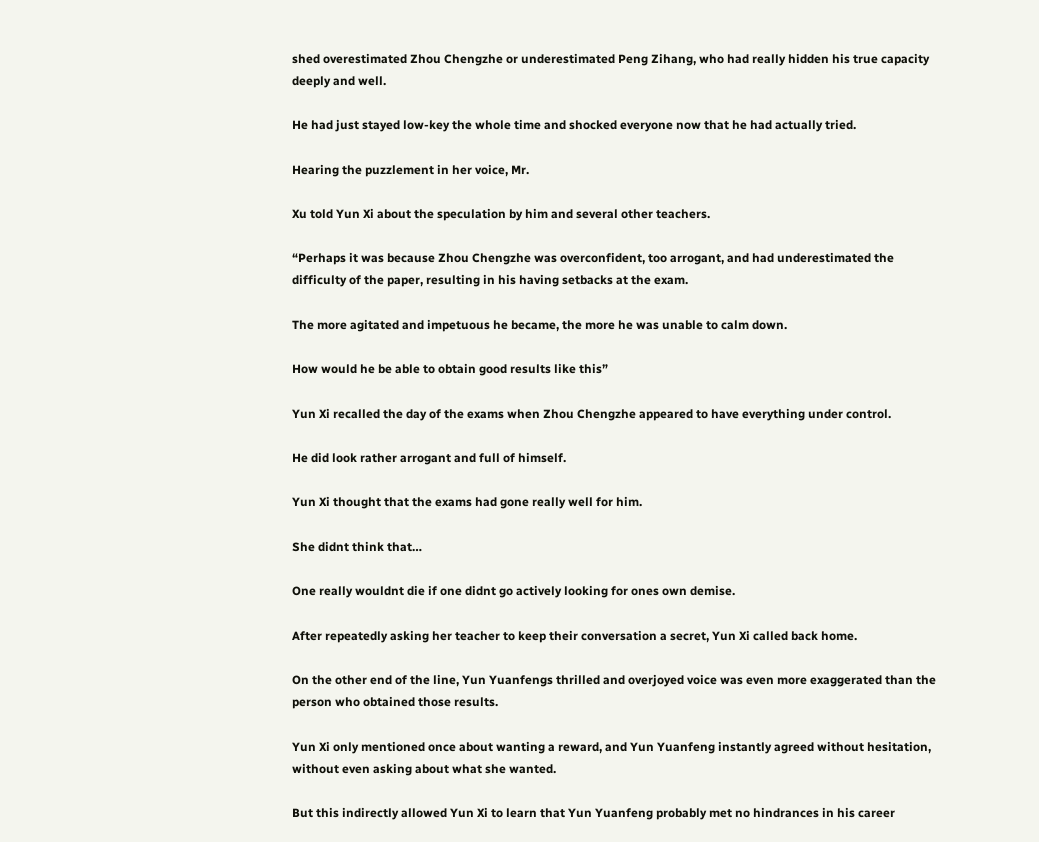shed overestimated Zhou Chengzhe or underestimated Peng Zihang, who had really hidden his true capacity deeply and well.

He had just stayed low-key the whole time and shocked everyone now that he had actually tried.

Hearing the puzzlement in her voice, Mr.

Xu told Yun Xi about the speculation by him and several other teachers.

“Perhaps it was because Zhou Chengzhe was overconfident, too arrogant, and had underestimated the difficulty of the paper, resulting in his having setbacks at the exam.

The more agitated and impetuous he became, the more he was unable to calm down.

How would he be able to obtain good results like this”

Yun Xi recalled the day of the exams when Zhou Chengzhe appeared to have everything under control.

He did look rather arrogant and full of himself.

Yun Xi thought that the exams had gone really well for him.

She didnt think that…

One really wouldnt die if one didnt go actively looking for ones own demise.

After repeatedly asking her teacher to keep their conversation a secret, Yun Xi called back home.

On the other end of the line, Yun Yuanfengs thrilled and overjoyed voice was even more exaggerated than the person who obtained those results.

Yun Xi only mentioned once about wanting a reward, and Yun Yuanfeng instantly agreed without hesitation, without even asking about what she wanted.

But this indirectly allowed Yun Xi to learn that Yun Yuanfeng probably met no hindrances in his career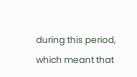during this period, which meant that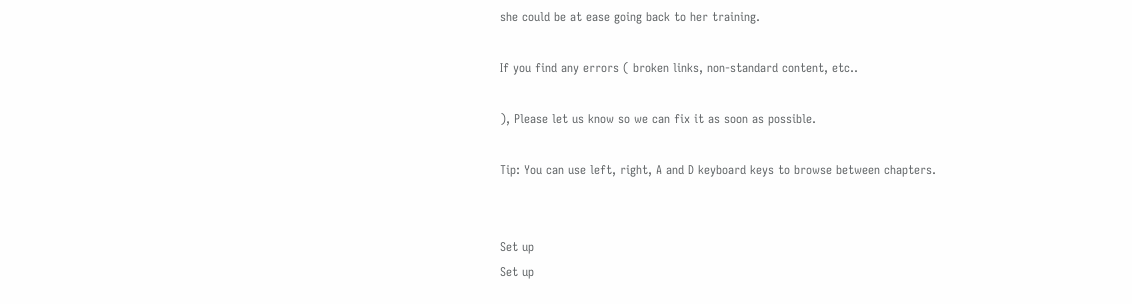she could be at ease going back to her training.

If you find any errors ( broken links, non-standard content, etc..

), Please let us know so we can fix it as soon as possible.

Tip: You can use left, right, A and D keyboard keys to browse between chapters.


Set up
Set up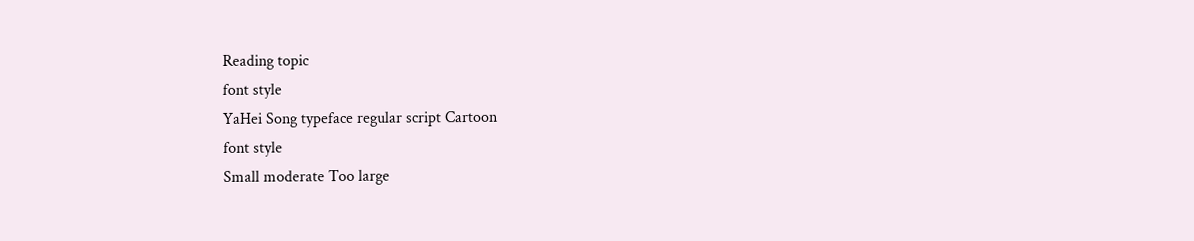Reading topic
font style
YaHei Song typeface regular script Cartoon
font style
Small moderate Too large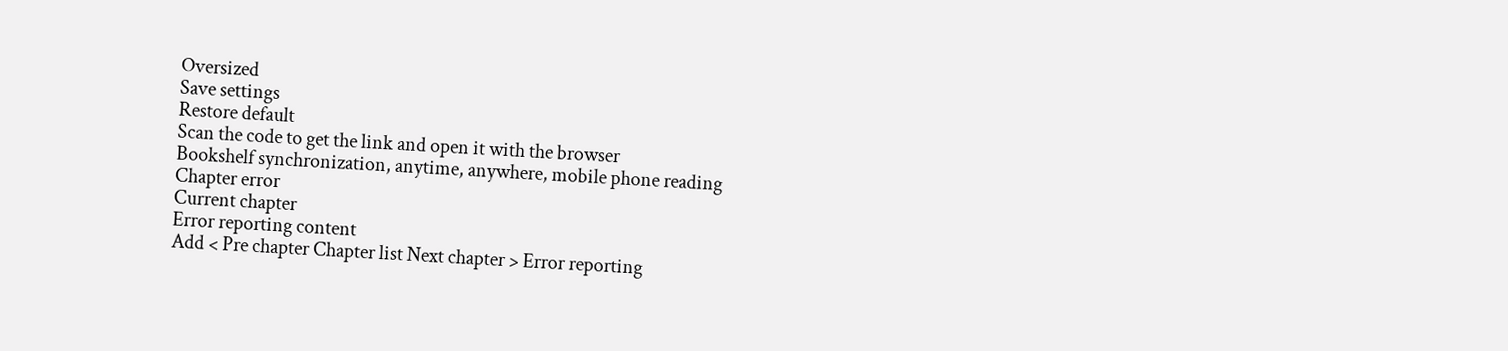Oversized
Save settings
Restore default
Scan the code to get the link and open it with the browser
Bookshelf synchronization, anytime, anywhere, mobile phone reading
Chapter error
Current chapter
Error reporting content
Add < Pre chapter Chapter list Next chapter > Error reporting